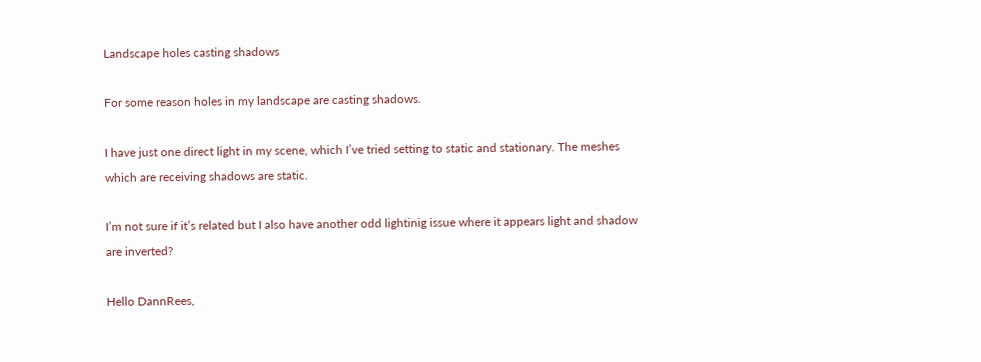Landscape holes casting shadows

For some reason holes in my landscape are casting shadows.

I have just one direct light in my scene, which I’ve tried setting to static and stationary. The meshes which are receiving shadows are static.

I’m not sure if it’s related but I also have another odd lightinig issue where it appears light and shadow are inverted?

Hello DannRees,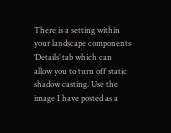There is a setting within your landscape components ‘Details’ tab which can allow you to turn off static shadow casting. Use the image I have posted as a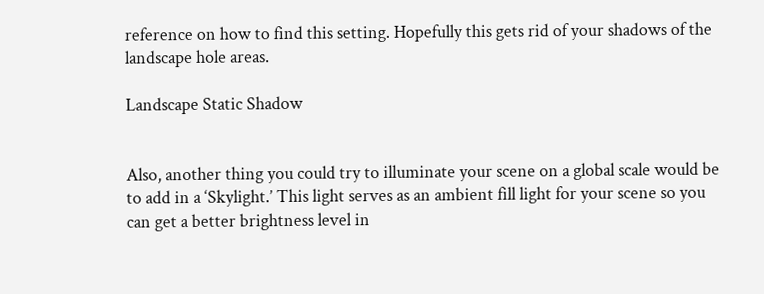reference on how to find this setting. Hopefully this gets rid of your shadows of the landscape hole areas.

Landscape Static Shadow


Also, another thing you could try to illuminate your scene on a global scale would be to add in a ‘Skylight.’ This light serves as an ambient fill light for your scene so you can get a better brightness level in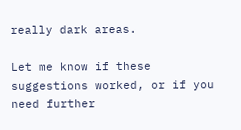really dark areas.

Let me know if these suggestions worked, or if you need further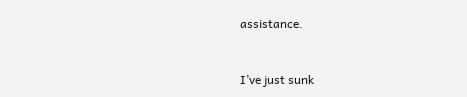assistance.


I’ve just sunk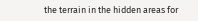the terrain in the hidden areas for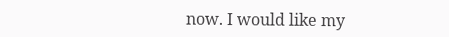now. I would like my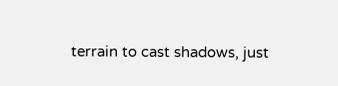terrain to cast shadows, just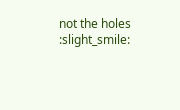not the holes :slight_smile: